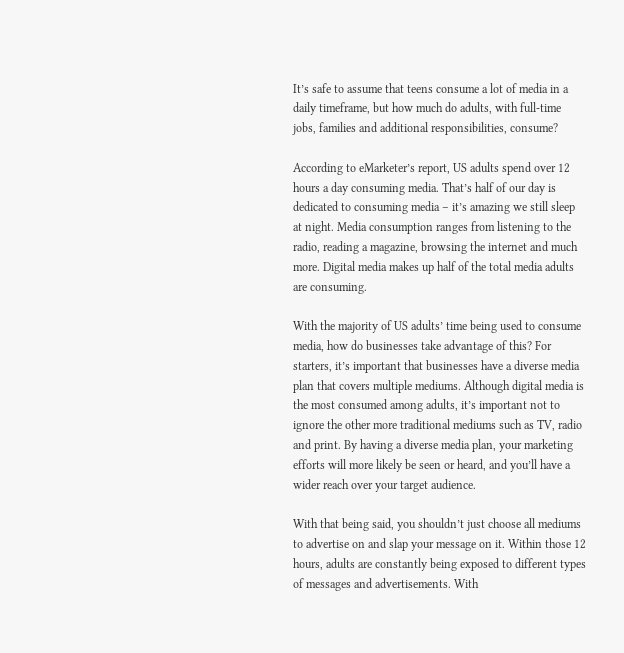It’s safe to assume that teens consume a lot of media in a daily timeframe, but how much do adults, with full-time jobs, families and additional responsibilities, consume?

According to eMarketer’s report, US adults spend over 12 hours a day consuming media. That’s half of our day is dedicated to consuming media – it’s amazing we still sleep at night. Media consumption ranges from listening to the radio, reading a magazine, browsing the internet and much more. Digital media makes up half of the total media adults are consuming.

With the majority of US adults’ time being used to consume media, how do businesses take advantage of this? For starters, it’s important that businesses have a diverse media plan that covers multiple mediums. Although digital media is the most consumed among adults, it’s important not to ignore the other more traditional mediums such as TV, radio and print. By having a diverse media plan, your marketing efforts will more likely be seen or heard, and you’ll have a wider reach over your target audience.

With that being said, you shouldn’t just choose all mediums to advertise on and slap your message on it. Within those 12 hours, adults are constantly being exposed to different types of messages and advertisements. With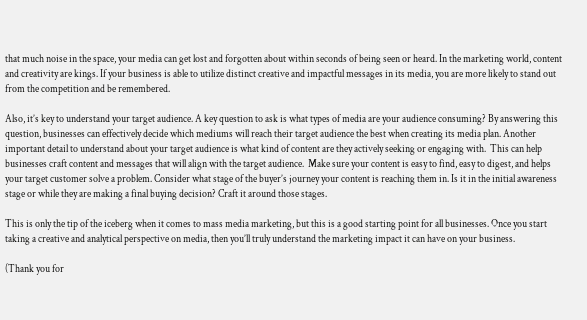that much noise in the space, your media can get lost and forgotten about within seconds of being seen or heard. In the marketing world, content and creativity are kings. If your business is able to utilize distinct creative and impactful messages in its media, you are more likely to stand out from the competition and be remembered.

Also, it’s key to understand your target audience. A key question to ask is what types of media are your audience consuming? By answering this question, businesses can effectively decide which mediums will reach their target audience the best when creating its media plan. Another important detail to understand about your target audience is what kind of content are they actively seeking or engaging with.  This can help businesses craft content and messages that will align with the target audience.  Make sure your content is easy to find, easy to digest, and helps your target customer solve a problem. Consider what stage of the buyer’s journey your content is reaching them in. Is it in the initial awareness stage or while they are making a final buying decision? Craft it around those stages.

This is only the tip of the iceberg when it comes to mass media marketing, but this is a good starting point for all businesses. Once you start taking a creative and analytical perspective on media, then you’ll truly understand the marketing impact it can have on your business.

(Thank you for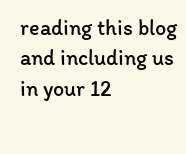reading this blog and including us in your 12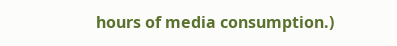hours of media consumption.)